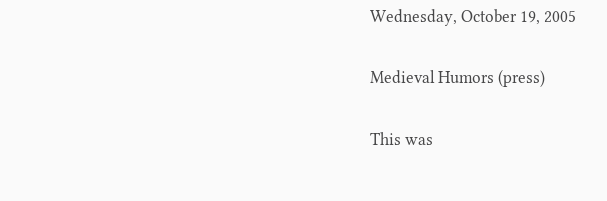Wednesday, October 19, 2005

Medieval Humors (press)

This was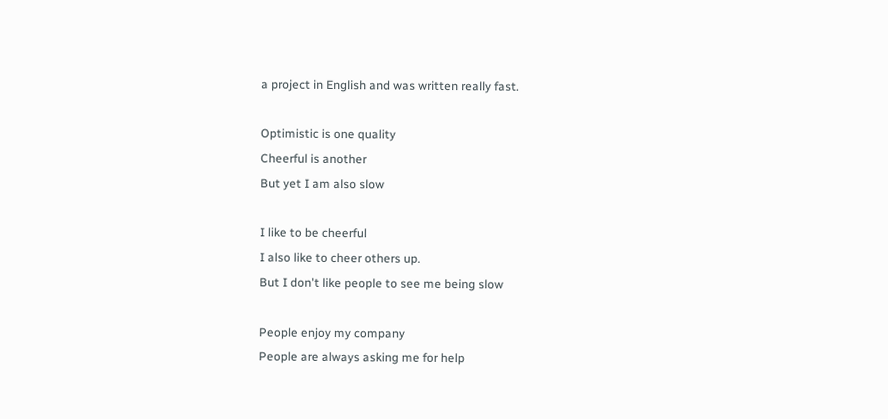a project in English and was written really fast.

Optimistic is one quality
Cheerful is another
But yet I am also slow

I like to be cheerful
I also like to cheer others up.
But I don't like people to see me being slow

People enjoy my company
People are always asking me for help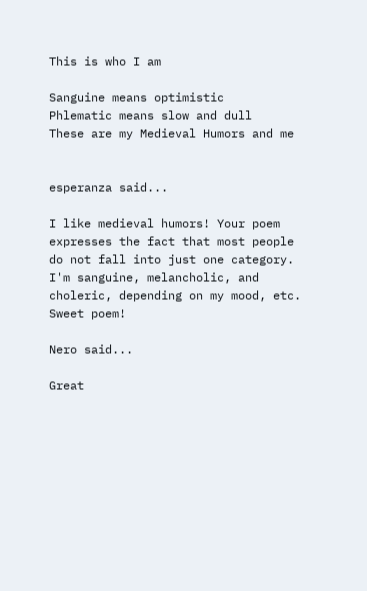This is who I am

Sanguine means optimistic
Phlematic means slow and dull
These are my Medieval Humors and me


esperanza said...

I like medieval humors! Your poem expresses the fact that most people do not fall into just one category. I'm sanguine, melancholic, and choleric, depending on my mood, etc. Sweet poem!

Nero said...

Great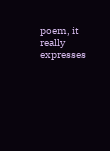poem, it really expresses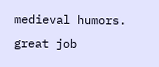medieval humors. great job